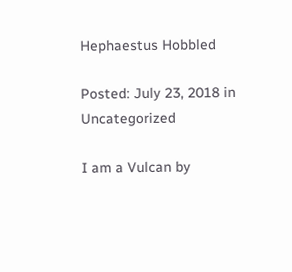Hephaestus Hobbled

Posted: July 23, 2018 in Uncategorized

I am a Vulcan by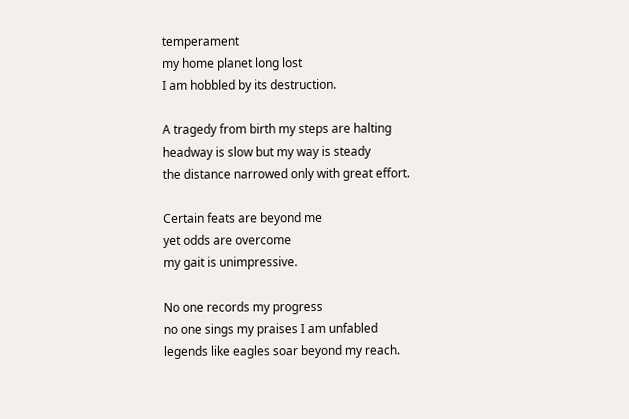temperament
my home planet long lost
I am hobbled by its destruction.

A tragedy from birth my steps are halting
headway is slow but my way is steady
the distance narrowed only with great effort.

Certain feats are beyond me
yet odds are overcome
my gait is unimpressive.

No one records my progress
no one sings my praises I am unfabled
legends like eagles soar beyond my reach.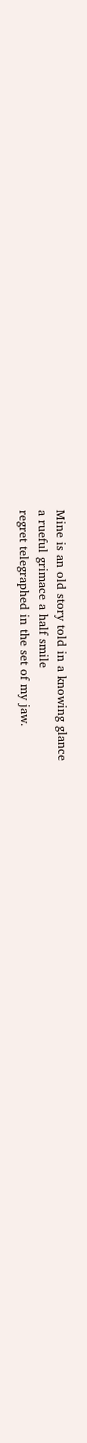Mine is an old story told in a knowing glance
a rueful grimace a half smile
regret telegraphed in the set of my jaw.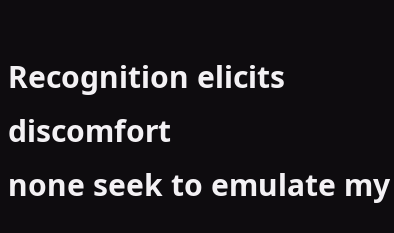Recognition elicits discomfort
none seek to emulate my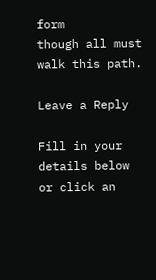form
though all must walk this path.

Leave a Reply

Fill in your details below or click an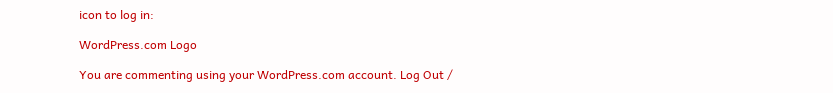icon to log in:

WordPress.com Logo

You are commenting using your WordPress.com account. Log Out /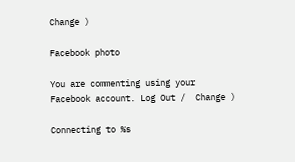Change )

Facebook photo

You are commenting using your Facebook account. Log Out /  Change )

Connecting to %s